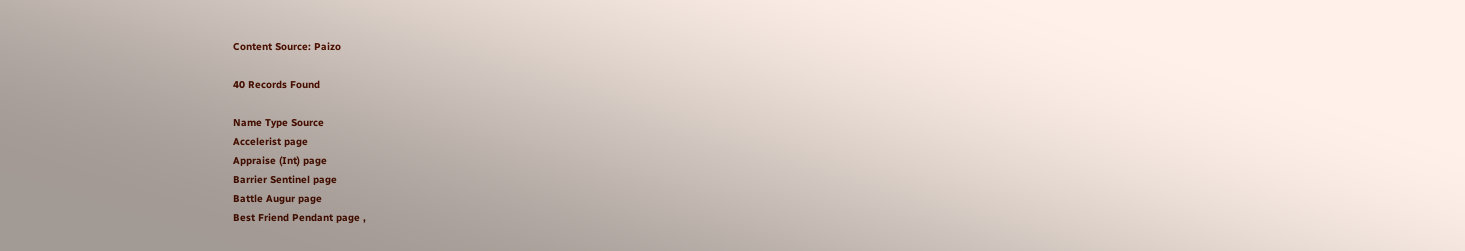Content Source: Paizo

40 Records Found

Name Type Source
Accelerist page
Appraise (Int) page
Barrier Sentinel page
Battle Augur page
Best Friend Pendant page ,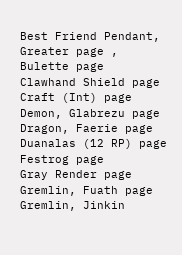Best Friend Pendant, Greater page ,
Bulette page
Clawhand Shield page
Craft (Int) page
Demon, Glabrezu page
Dragon, Faerie page
Duanalas (12 RP) page
Festrog page
Gray Render page
Gremlin, Fuath page
Gremlin, Jinkin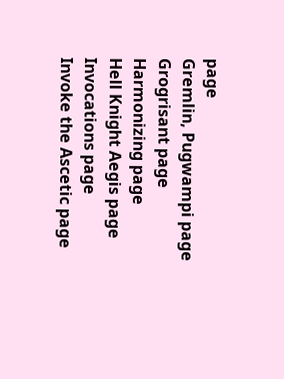page
Gremlin, Pugwampi page
Grogrisant page
Harmonizing page
Hell Knight Aegis page
Invocations page
Invoke the Ascetic page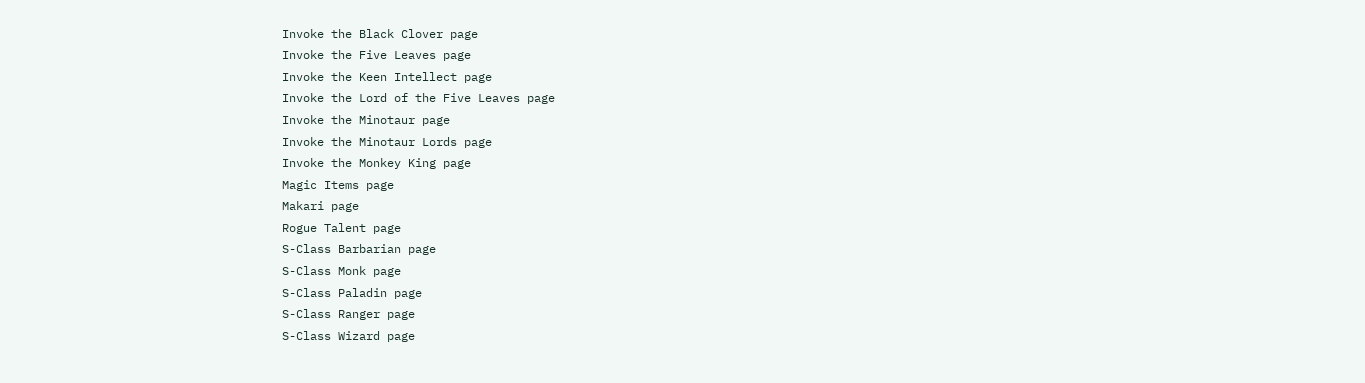Invoke the Black Clover page
Invoke the Five Leaves page
Invoke the Keen Intellect page
Invoke the Lord of the Five Leaves page
Invoke the Minotaur page
Invoke the Minotaur Lords page
Invoke the Monkey King page
Magic Items page
Makari page
Rogue Talent page
S-Class Barbarian page
S-Class Monk page
S-Class Paladin page
S-Class Ranger page
S-Class Wizard page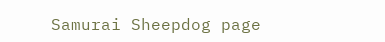Samurai Sheepdog page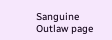Sanguine Outlaw page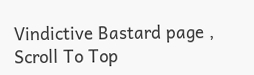Vindictive Bastard page ,
Scroll To Top